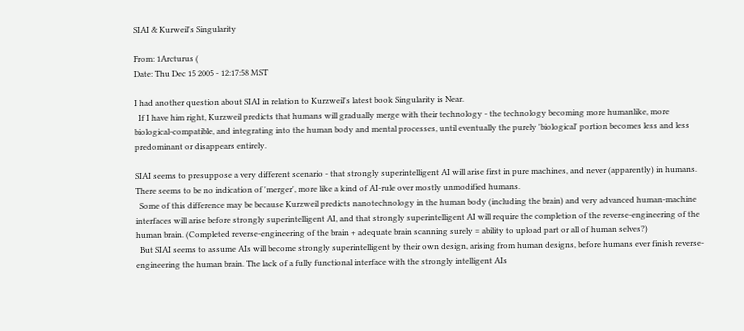SIAI & Kurweil's Singularity

From: 1Arcturus (
Date: Thu Dec 15 2005 - 12:17:58 MST

I had another question about SIAI in relation to Kurzweil's latest book Singularity is Near.
  If I have him right, Kurzweil predicts that humans will gradually merge with their technology - the technology becoming more humanlike, more biological-compatible, and integrating into the human body and mental processes, until eventually the purely 'biological' portion becomes less and less predominant or disappears entirely.

SIAI seems to presuppose a very different scenario - that strongly superintelligent AI will arise first in pure machines, and never (apparently) in humans. There seems to be no indication of 'merger', more like a kind of AI-rule over mostly unmodified humans.
  Some of this difference may be because Kurzweil predicts nanotechnology in the human body (including the brain) and very advanced human-machine interfaces will arise before strongly superintelligent AI, and that strongly superintelligent AI will require the completion of the reverse-engineering of the human brain. (Completed reverse-engineering of the brain + adequate brain scanning surely = ability to upload part or all of human selves?)
  But SIAI seems to assume AIs will become strongly superintelligent by their own design, arising from human designs, before humans ever finish reverse-engineering the human brain. The lack of a fully functional interface with the strongly intelligent AIs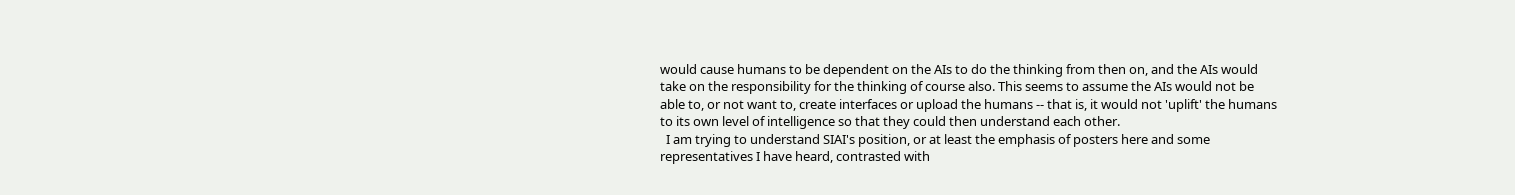would cause humans to be dependent on the AIs to do the thinking from then on, and the AIs would take on the responsibility for the thinking of course also. This seems to assume the AIs would not be able to, or not want to, create interfaces or upload the humans -- that is, it would not 'uplift' the humans to its own level of intelligence so that they could then understand each other.
  I am trying to understand SIAI's position, or at least the emphasis of posters here and some representatives I have heard, contrasted with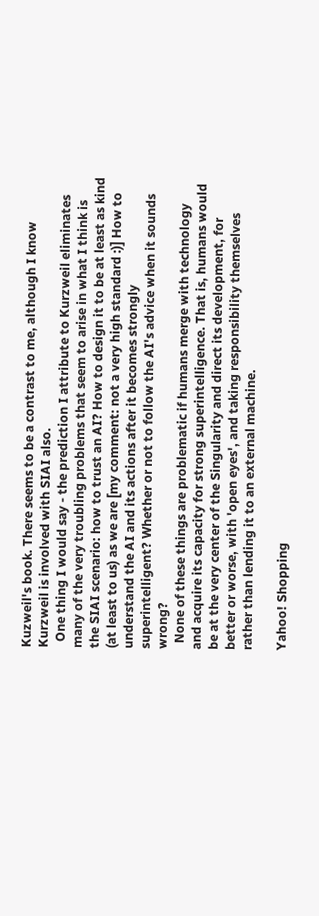Kuzweil's book. There seems to be a contrast to me, although I know Kurzweil is involved with SIAI also.
  One thing I would say - the prediction I attribute to Kurzweil eliminates many of the very troubling problems that seem to arise in what I think is the SIAI scenario: how to trust an AI? How to design it to be at least as kind (at least to us) as we are [my comment: not a very high standard :)] How to understand the AI and its actions after it becomes strongly superintelligent? Whether or not to follow the AI's advice when it sounds wrong?
  None of these things are problematic if humans merge with technology and acquire its capacity for strong superintelligence. That is, humans would be at the very center of the Singularity and direct its development, for better or worse, with 'open eyes', and taking responsibility themselves rather than lending it to an external machine.

Yahoo! Shopping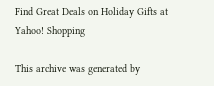Find Great Deals on Holiday Gifts at Yahoo! Shopping

This archive was generated by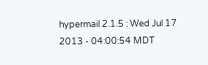hypermail 2.1.5 : Wed Jul 17 2013 - 04:00:54 MDT